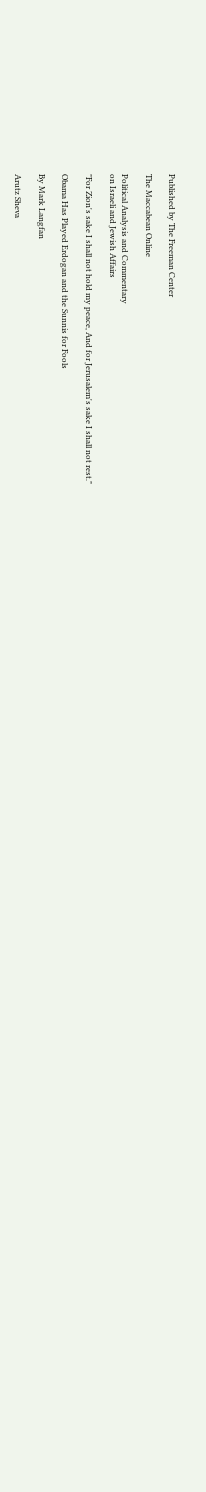Published by The Freeman Center

The Maccabean Online

Political Analysis and Commentary
on Israeli and Jewish Affairs

"For Zion's sake I shall not hold my peace, And for Jerusalem's sake I shall not rest."

Obama Has Played Erdogan and the Sunnis for Fools

By Mark Langfan

Arutz Sheva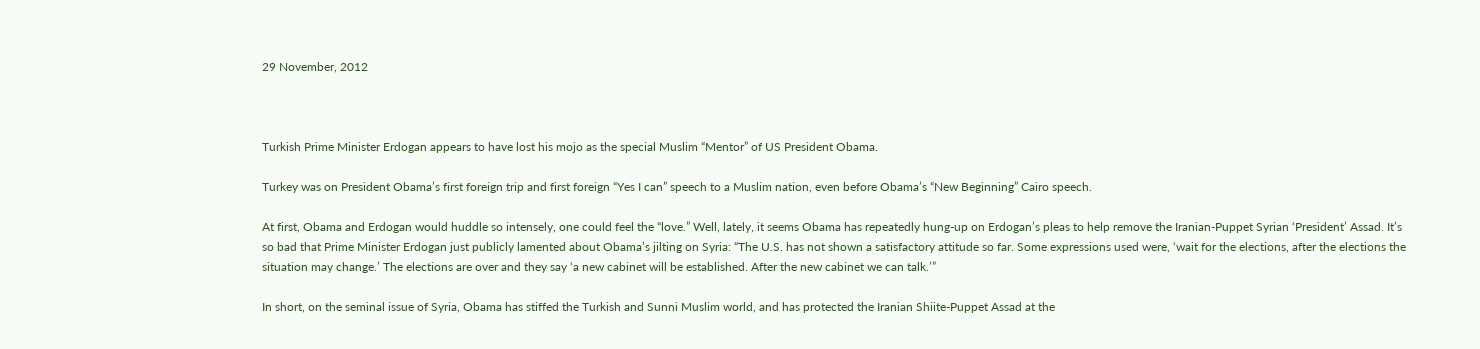29 November, 2012



Turkish Prime Minister Erdogan appears to have lost his mojo as the special Muslim “Mentor” of US President Obama.

Turkey was on President Obama’s first foreign trip and first foreign “Yes I can” speech to a Muslim nation, even before Obama’s “New Beginning” Cairo speech.

At first, Obama and Erdogan would huddle so intensely, one could feel the “love.” Well, lately, it seems Obama has repeatedly hung-up on Erdogan’s pleas to help remove the Iranian-Puppet Syrian ‘President’ Assad. It’s so bad that Prime Minister Erdogan just publicly lamented about Obama’s jilting on Syria: “The U.S. has not shown a satisfactory attitude so far. Some expressions used were, ‘wait for the elections, after the elections the situation may change.’ The elections are over and they say ‘a new cabinet will be established. After the new cabinet we can talk.’”

In short, on the seminal issue of Syria, Obama has stiffed the Turkish and Sunni Muslim world, and has protected the Iranian Shiite-Puppet Assad at the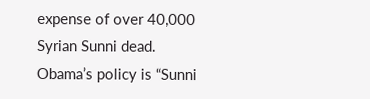expense of over 40,000 Syrian Sunni dead. Obama’s policy is “Sunni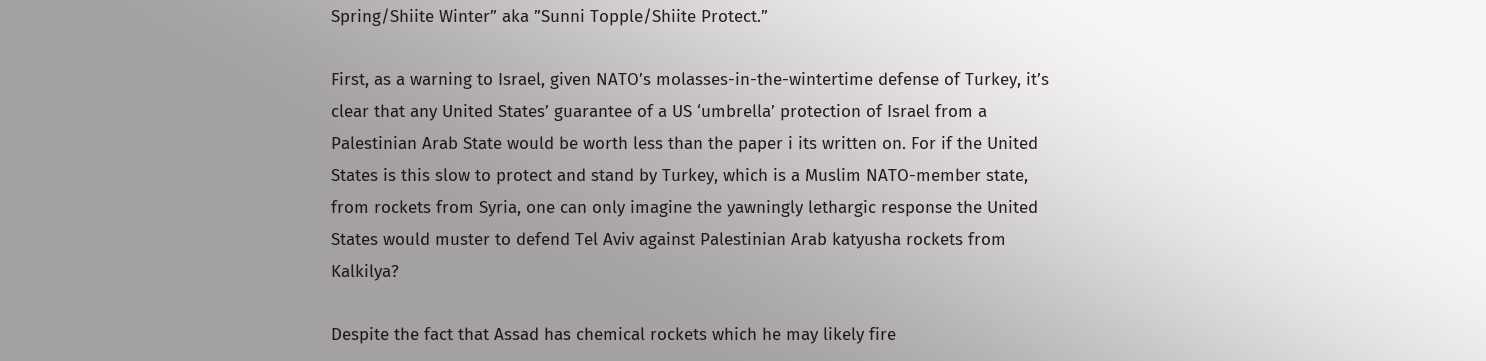Spring/Shiite Winter” aka ”Sunni Topple/Shiite Protect.”

First, as a warning to Israel, given NATO’s molasses-in-the-wintertime defense of Turkey, it’s clear that any United States’ guarantee of a US ‘umbrella’ protection of Israel from a Palestinian Arab State would be worth less than the paper i its written on. For if the United States is this slow to protect and stand by Turkey, which is a Muslim NATO-member state, from rockets from Syria, one can only imagine the yawningly lethargic response the United States would muster to defend Tel Aviv against Palestinian Arab katyusha rockets from Kalkilya?

Despite the fact that Assad has chemical rockets which he may likely fire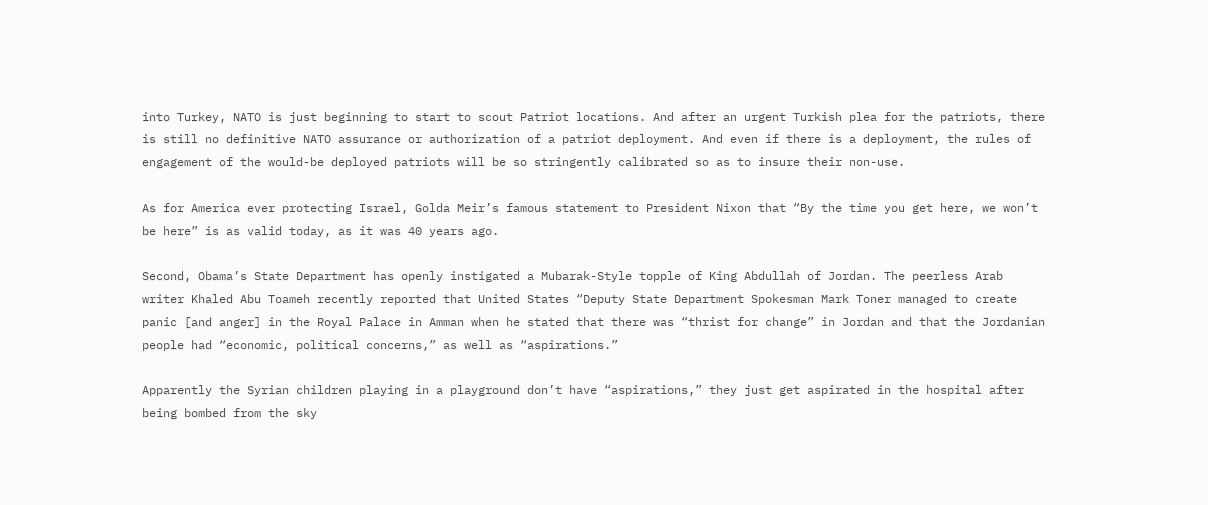into Turkey, NATO is just beginning to start to scout Patriot locations. And after an urgent Turkish plea for the patriots, there is still no definitive NATO assurance or authorization of a patriot deployment. And even if there is a deployment, the rules of engagement of the would-be deployed patriots will be so stringently calibrated so as to insure their non-use.

As for America ever protecting Israel, Golda Meir’s famous statement to President Nixon that “By the time you get here, we won’t be here” is as valid today, as it was 40 years ago.

Second, Obama’s State Department has openly instigated a Mubarak-Style topple of King Abdullah of Jordan. The peerless Arab writer Khaled Abu Toameh recently reported that United States “Deputy State Department Spokesman Mark Toner managed to create panic [and anger] in the Royal Palace in Amman when he stated that there was “thrist for change” in Jordan and that the Jordanian people had “economic, political concerns,” as well as “aspirations.”

Apparently the Syrian children playing in a playground don’t have “aspirations,” they just get aspirated in the hospital after being bombed from the sky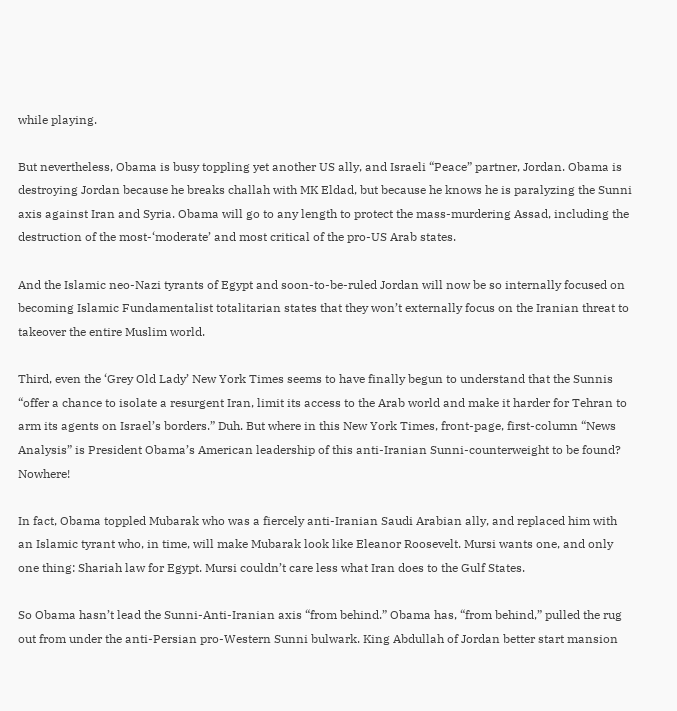while playing.

But nevertheless, Obama is busy toppling yet another US ally, and Israeli “Peace” partner, Jordan. Obama is destroying Jordan because he breaks challah with MK Eldad, but because he knows he is paralyzing the Sunni axis against Iran and Syria. Obama will go to any length to protect the mass-murdering Assad, including the destruction of the most-‘moderate’ and most critical of the pro-US Arab states.

And the Islamic neo-Nazi tyrants of Egypt and soon-to-be-ruled Jordan will now be so internally focused on becoming Islamic Fundamentalist totalitarian states that they won’t externally focus on the Iranian threat to takeover the entire Muslim world.

Third, even the ‘Grey Old Lady’ New York Times seems to have finally begun to understand that the Sunnis “offer a chance to isolate a resurgent Iran, limit its access to the Arab world and make it harder for Tehran to arm its agents on Israel’s borders.” Duh. But where in this New York Times, front-page, first-column “News Analysis” is President Obama’s American leadership of this anti-Iranian Sunni-counterweight to be found? Nowhere!

In fact, Obama toppled Mubarak who was a fiercely anti-Iranian Saudi Arabian ally, and replaced him with an Islamic tyrant who, in time, will make Mubarak look like Eleanor Roosevelt. Mursi wants one, and only one thing: Shariah law for Egypt. Mursi couldn’t care less what Iran does to the Gulf States.

So Obama hasn’t lead the Sunni-Anti-Iranian axis “from behind.” Obama has, “from behind,” pulled the rug out from under the anti-Persian pro-Western Sunni bulwark. King Abdullah of Jordan better start mansion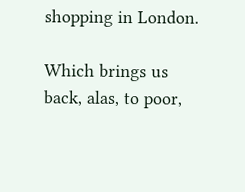shopping in London.

Which brings us back, alas, to poor,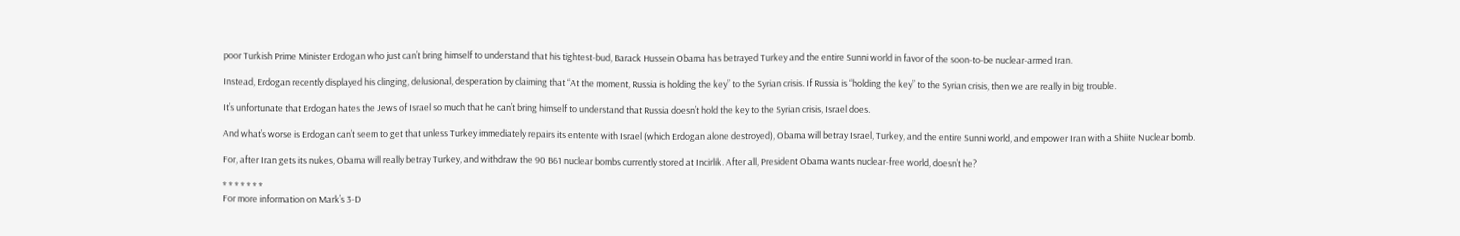poor Turkish Prime Minister Erdogan who just can’t bring himself to understand that his tightest-bud, Barack Hussein Obama has betrayed Turkey and the entire Sunni world in favor of the soon-to-be nuclear-armed Iran.

Instead, Erdogan recently displayed his clinging, delusional, desperation by claiming that “At the moment, Russia is holding the key” to the Syrian crisis. If Russia is “holding the key” to the Syrian crisis, then we are really in big trouble.

It’s unfortunate that Erdogan hates the Jews of Israel so much that he can’t bring himself to understand that Russia doesn’t hold the key to the Syrian crisis, Israel does.

And what’s worse is Erdogan can’t seem to get that unless Turkey immediately repairs its entente with Israel (which Erdogan alone destroyed), Obama will betray Israel, Turkey, and the entire Sunni world, and empower Iran with a Shiite Nuclear bomb.

For, after Iran gets its nukes, Obama will really betray Turkey, and withdraw the 90 B61 nuclear bombs currently stored at Incirlik. After all, President Obama wants nuclear-free world, doesn’t he?

* * * * * * *
For more information on Mark’s 3-D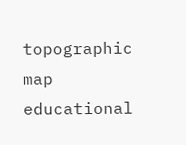topographic map educational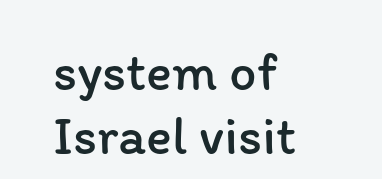system of Israel visit